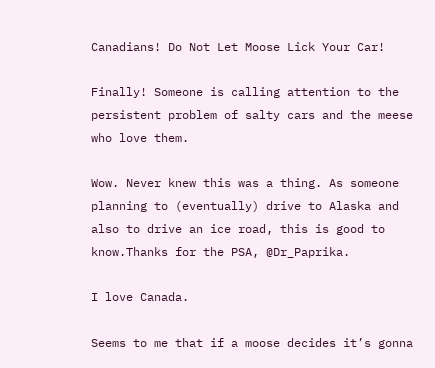Canadians! Do Not Let Moose Lick Your Car!

Finally! Someone is calling attention to the persistent problem of salty cars and the meese who love them.

Wow. Never knew this was a thing. As someone planning to (eventually) drive to Alaska and also to drive an ice road, this is good to know.Thanks for the PSA, @Dr_Paprika.

I love Canada.

Seems to me that if a moose decides it’s gonna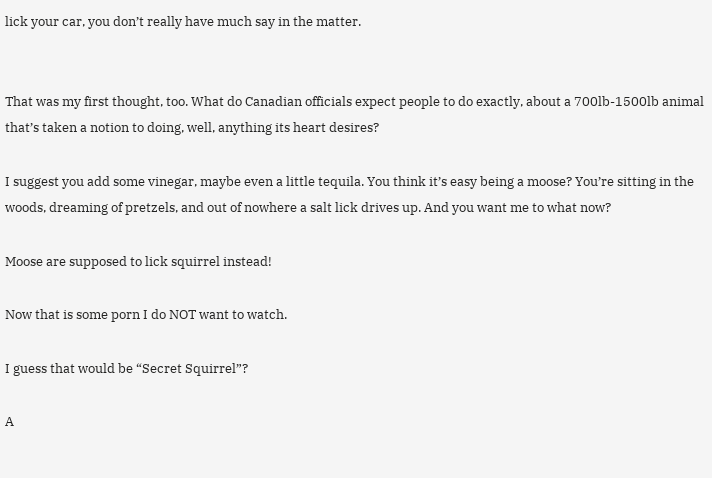lick your car, you don’t really have much say in the matter.


That was my first thought, too. What do Canadian officials expect people to do exactly, about a 700lb-1500lb animal that’s taken a notion to doing, well, anything its heart desires?

I suggest you add some vinegar, maybe even a little tequila. You think it’s easy being a moose? You’re sitting in the woods, dreaming of pretzels, and out of nowhere a salt lick drives up. And you want me to what now?

Moose are supposed to lick squirrel instead!

Now that is some porn I do NOT want to watch.

I guess that would be “Secret Squirrel”?

A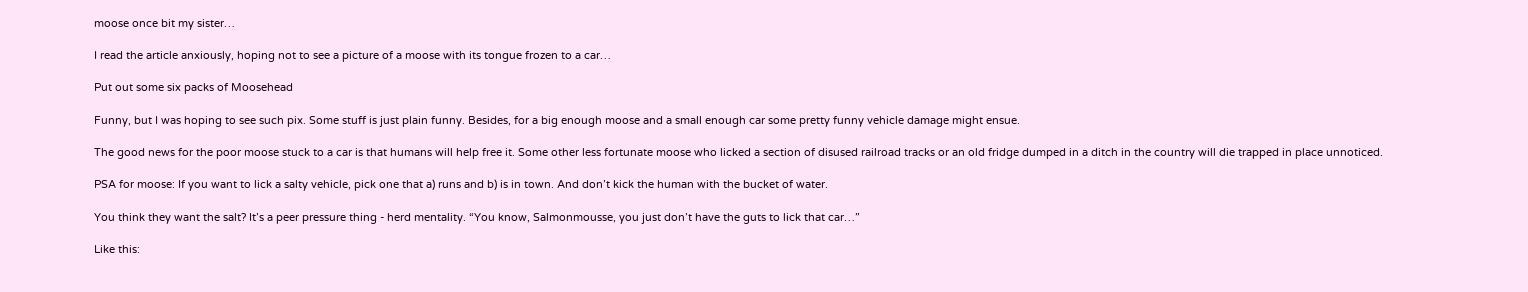moose once bit my sister…

I read the article anxiously, hoping not to see a picture of a moose with its tongue frozen to a car…

Put out some six packs of Moosehead

Funny, but I was hoping to see such pix. Some stuff is just plain funny. Besides, for a big enough moose and a small enough car some pretty funny vehicle damage might ensue.

The good news for the poor moose stuck to a car is that humans will help free it. Some other less fortunate moose who licked a section of disused railroad tracks or an old fridge dumped in a ditch in the country will die trapped in place unnoticed.

PSA for moose: If you want to lick a salty vehicle, pick one that a) runs and b) is in town. And don’t kick the human with the bucket of water.

You think they want the salt? It’s a peer pressure thing - herd mentality. “You know, Salmonmousse, you just don’t have the guts to lick that car…”

Like this: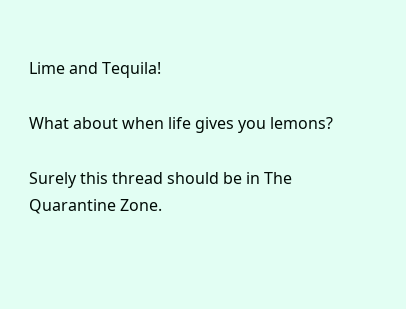Lime and Tequila!

What about when life gives you lemons?

Surely this thread should be in The Quarantine Zone.